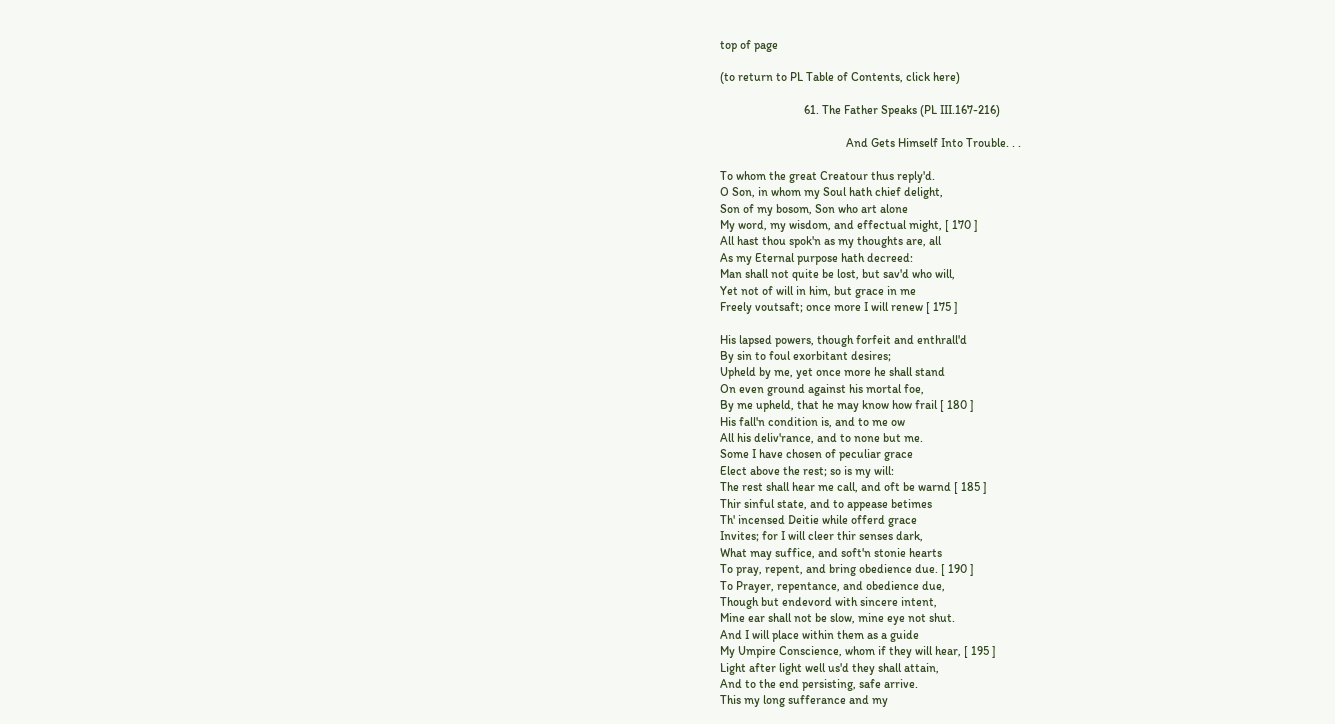top of page

(to return to PL Table of Contents, click here)

                            61. The Father Speaks (PL III.167-216)

                                          And Gets Himself Into Trouble. . .

To whom the great Creatour thus reply'd.
O Son, in whom my Soul hath chief delight,
Son of my bosom, Son who art alone
My word, my wisdom, and effectual might, [ 170 ]
All hast thou spok'n as my thoughts are, all
As my Eternal purpose hath decreed:
Man shall not quite be lost, but sav'd who will,
Yet not of will in him, but grace in me
Freely voutsaft; once more I will renew [ 175 ]

His lapsed powers, though forfeit and enthrall'd
By sin to foul exorbitant desires;
Upheld by me, yet once more he shall stand
On even ground against his mortal foe,
By me upheld, that he may know how frail [ 180 ]
His fall'n condition is, and to me ow
All his deliv'rance, and to none but me.
Some I have chosen of peculiar grace
Elect above the rest; so is my will:
The rest shall hear me call, and oft be warnd [ 185 ]
Thir sinful state, and to appease betimes
Th' incensed Deitie while offerd grace
Invites; for I will cleer thir senses dark,
What may suffice, and soft'n stonie hearts
To pray, repent, and bring obedience due. [ 190 ]
To Prayer, repentance, and obedience due,
Though but endevord with sincere intent,
Mine ear shall not be slow, mine eye not shut.
And I will place within them as a guide
My Umpire Conscience, whom if they will hear, [ 195 ]
Light after light well us'd they shall attain,
And to the end persisting, safe arrive.
This my long sufferance and my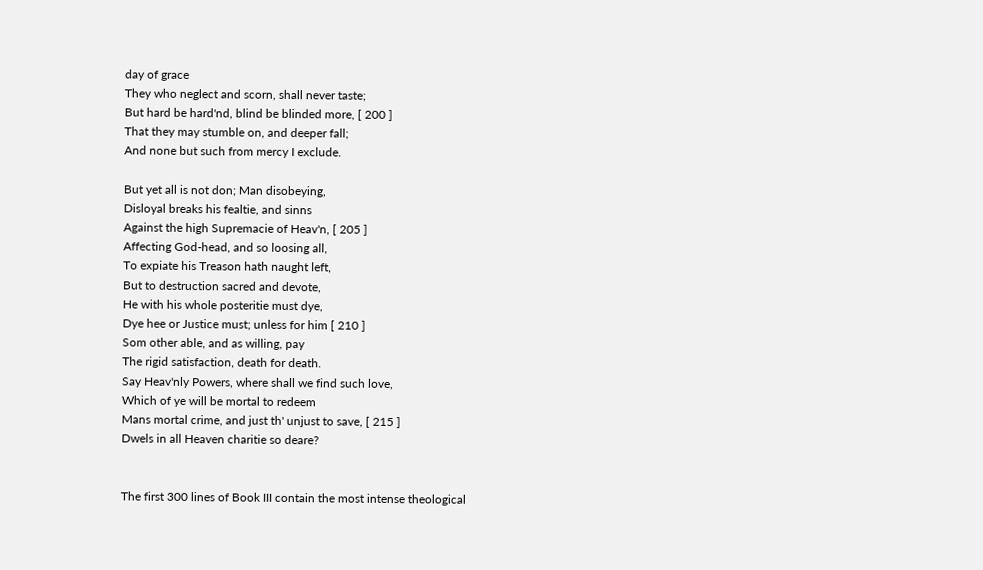day of grace
They who neglect and scorn, shall never taste;
But hard be hard'nd, blind be blinded more, [ 200 ]
That they may stumble on, and deeper fall;
And none but such from mercy I exclude.

But yet all is not don; Man disobeying,
Disloyal breaks his fealtie, and sinns
Against the high Supremacie of Heav'n, [ 205 ]
Affecting God-head, and so loosing all,
To expiate his Treason hath naught left,
But to destruction sacred and devote,
He with his whole posteritie must dye,
Dye hee or Justice must; unless for him [ 210 ]
Som other able, and as willing, pay
The rigid satisfaction, death for death.
Say Heav'nly Powers, where shall we find such love,
Which of ye will be mortal to redeem
Mans mortal crime, and just th' unjust to save, [ 215 ]
Dwels in all Heaven charitie so deare?


The first 300 lines of Book III contain the most intense theological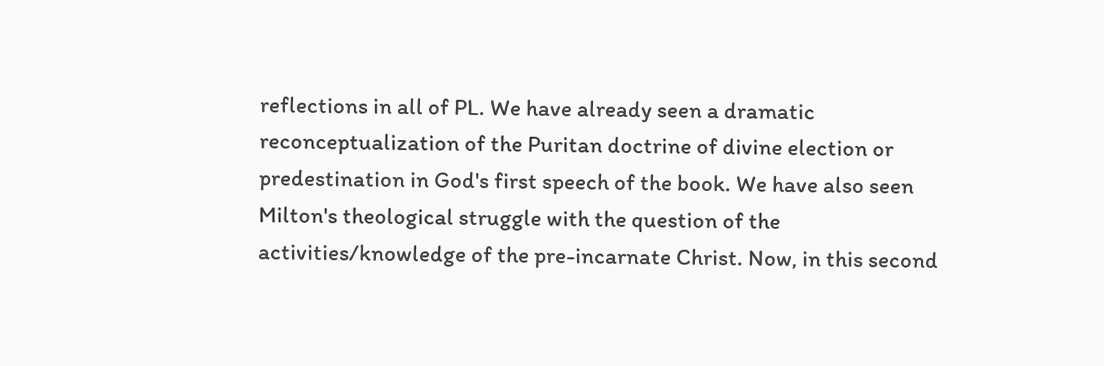reflections in all of PL. We have already seen a dramatic reconceptualization of the Puritan doctrine of divine election or predestination in God's first speech of the book. We have also seen Milton's theological struggle with the question of the activities/knowledge of the pre-incarnate Christ. Now, in this second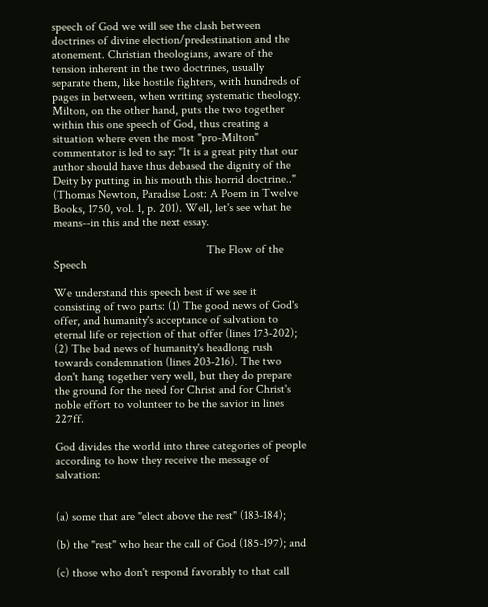speech of God we will see the clash between doctrines of divine election/predestination and the atonement. Christian theologians, aware of the tension inherent in the two doctrines, usually separate them, like hostile fighters, with hundreds of pages in between, when writing systematic theology. Milton, on the other hand, puts the two together within this one speech of God, thus creating a situation where even the most "pro-Milton" commentator is led to say: "It is a great pity that our author should have thus debased the dignity of the Deity by putting in his mouth this horrid doctrine.." (Thomas Newton, Paradise Lost: A Poem in Twelve Books, 1750, vol. 1, p. 201). Well, let's see what he means--in this and the next essay.

                                                   The Flow of the Speech

We understand this speech best if we see it consisting of two parts: (1) The good news of God's offer, and humanity's acceptance of salvation to eternal life or rejection of that offer (lines 173-202); (2) The bad news of humanity's headlong rush towards condemnation (lines 203-216). The two don't hang together very well, but they do prepare the ground for the need for Christ and for Christ's noble effort to volunteer to be the savior in lines 227ff.

God divides the world into three categories of people according to how they receive the message of salvation:


(a) some that are "elect above the rest" (183-184);

(b) the "rest" who hear the call of God (185-197); and

(c) those who don't respond favorably to that call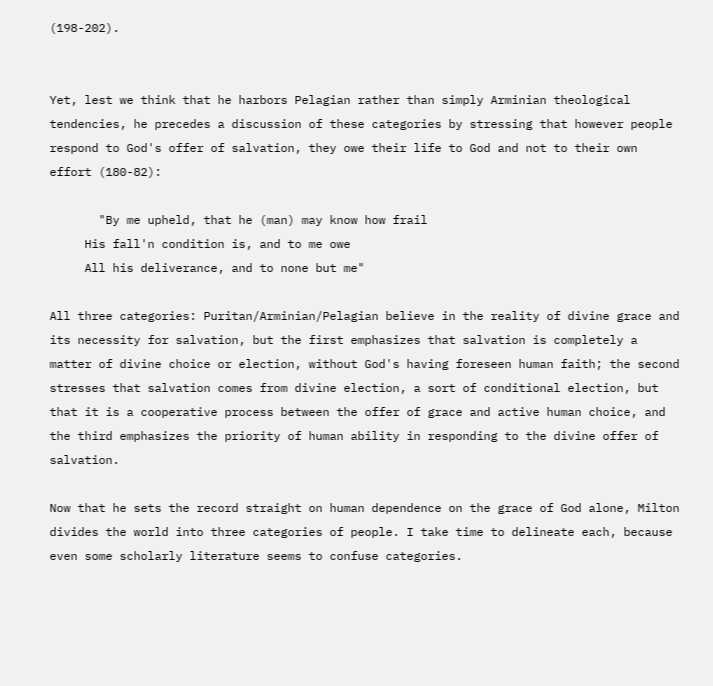(198-202).


Yet, lest we think that he harbors Pelagian rather than simply Arminian theological tendencies, he precedes a discussion of these categories by stressing that however people respond to God's offer of salvation, they owe their life to God and not to their own effort (180-82):

       "By me upheld, that he (man) may know how frail
     His fall'n condition is, and to me owe
     All his deliverance, and to none but me"

All three categories: Puritan/Arminian/Pelagian believe in the reality of divine grace and its necessity for salvation, but the first emphasizes that salvation is completely a matter of divine choice or election, without God's having foreseen human faith; the second stresses that salvation comes from divine election, a sort of conditional election, but that it is a cooperative process between the offer of grace and active human choice, and the third emphasizes the priority of human ability in responding to the divine offer of salvation.

Now that he sets the record straight on human dependence on the grace of God alone, Milton divides the world into three categories of people. I take time to delineate each, because even some scholarly literature seems to confuse categories.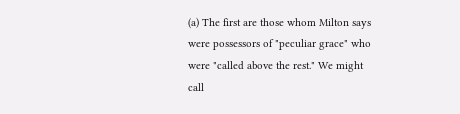(a) The first are those whom Milton says were possessors of "peculiar grace" who were "called above the rest." We might call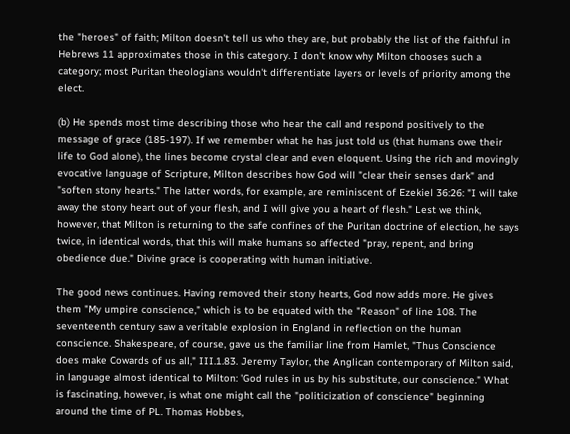the "heroes" of faith; Milton doesn't tell us who they are, but probably the list of the faithful in Hebrews 11 approximates those in this category. I don't know why Milton chooses such a category; most Puritan theologians wouldn't differentiate layers or levels of priority among the elect.

(b) He spends most time describing those who hear the call and respond positively to the message of grace (185-197). If we remember what he has just told us (that humans owe their life to God alone), the lines become crystal clear and even eloquent. Using the rich and movingly evocative language of Scripture, Milton describes how God will "clear their senses dark" and "soften stony hearts." The latter words, for example, are reminiscent of Ezekiel 36:26: "I will take away the stony heart out of your flesh, and I will give you a heart of flesh." Lest we think, however, that Milton is returning to the safe confines of the Puritan doctrine of election, he says twice, in identical words, that this will make humans so affected "pray, repent, and bring obedience due." Divine grace is cooperating with human initiative.

The good news continues. Having removed their stony hearts, God now adds more. He gives them "My umpire conscience," which is to be equated with the "Reason" of line 108. The seventeenth century saw a veritable explosion in England in reflection on the human conscience. Shakespeare, of course, gave us the familiar line from Hamlet, "Thus Conscience does make Cowards of us all," III.1.83. Jeremy Taylor, the Anglican contemporary of Milton said, in language almost identical to Milton: 'God rules in us by his substitute, our conscience." What is fascinating, however, is what one might call the "politicization of conscience" beginning around the time of PL. Thomas Hobbes,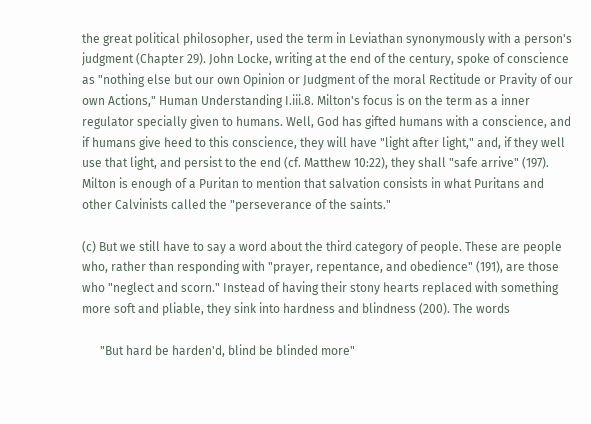the great political philosopher, used the term in Leviathan synonymously with a person's judgment (Chapter 29). John Locke, writing at the end of the century, spoke of conscience as "nothing else but our own Opinion or Judgment of the moral Rectitude or Pravity of our own Actions," Human Understanding I.iii.8. Milton's focus is on the term as a inner regulator specially given to humans. Well, God has gifted humans with a conscience, and if humans give heed to this conscience, they will have "light after light," and, if they well use that light, and persist to the end (cf. Matthew 10:22), they shall "safe arrive" (197). Milton is enough of a Puritan to mention that salvation consists in what Puritans and other Calvinists called the "perseverance of the saints."

(c) But we still have to say a word about the third category of people. These are people who, rather than responding with "prayer, repentance, and obedience" (191), are those who "neglect and scorn." Instead of having their stony hearts replaced with something more soft and pliable, they sink into hardness and blindness (200). The words

      "But hard be harden'd, blind be blinded more"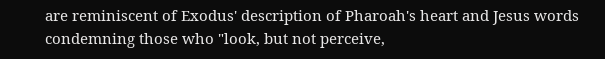are reminiscent of Exodus' description of Pharoah's heart and Jesus words condemning those who "look, but not perceive,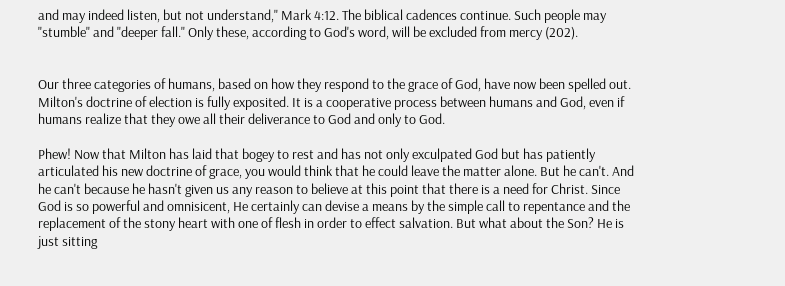and may indeed listen, but not understand," Mark 4:12. The biblical cadences continue. Such people may "stumble" and "deeper fall." Only these, according to God's word, will be excluded from mercy (202).


Our three categories of humans, based on how they respond to the grace of God, have now been spelled out. Milton's doctrine of election is fully exposited. It is a cooperative process between humans and God, even if humans realize that they owe all their deliverance to God and only to God.

Phew! Now that Milton has laid that bogey to rest and has not only exculpated God but has patiently articulated his new doctrine of grace, you would think that he could leave the matter alone. But he can't. And he can't because he hasn't given us any reason to believe at this point that there is a need for Christ. Since God is so powerful and omnisicent, He certainly can devise a means by the simple call to repentance and the replacement of the stony heart with one of flesh in order to effect salvation. But what about the Son? He is just sitting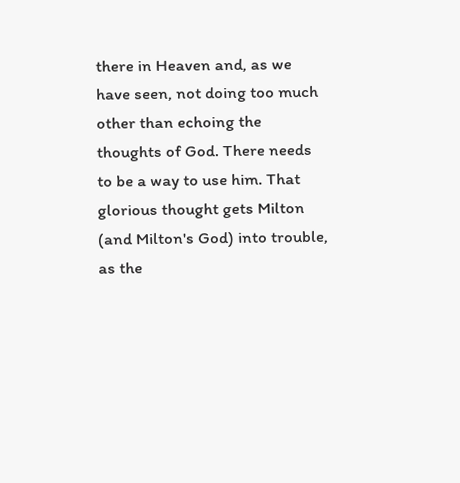there in Heaven and, as we have seen, not doing too much other than echoing the thoughts of God. There needs to be a way to use him. That glorious thought gets Milton (and Milton's God) into trouble, as the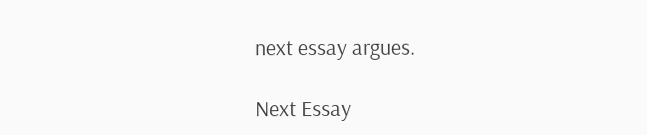next essay argues.

Next Essay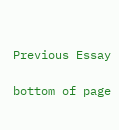Previous Essay

bottom of page